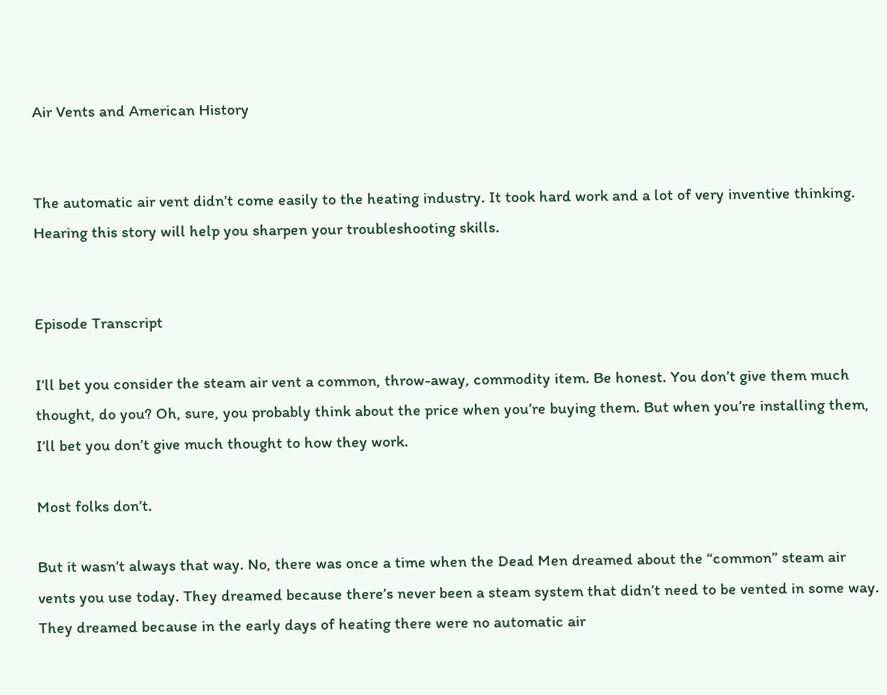Air Vents and American History


The automatic air vent didn’t come easily to the heating industry. It took hard work and a lot of very inventive thinking. Hearing this story will help you sharpen your troubleshooting skills.


Episode Transcript

I’ll bet you consider the steam air vent a common, throw-away, commodity item. Be honest. You don’t give them much thought, do you? Oh, sure, you probably think about the price when you’re buying them. But when you’re installing them, I’ll bet you don’t give much thought to how they work.

Most folks don’t.

But it wasn’t always that way. No, there was once a time when the Dead Men dreamed about the “common” steam air vents you use today. They dreamed because there’s never been a steam system that didn’t need to be vented in some way. They dreamed because in the early days of heating there were no automatic air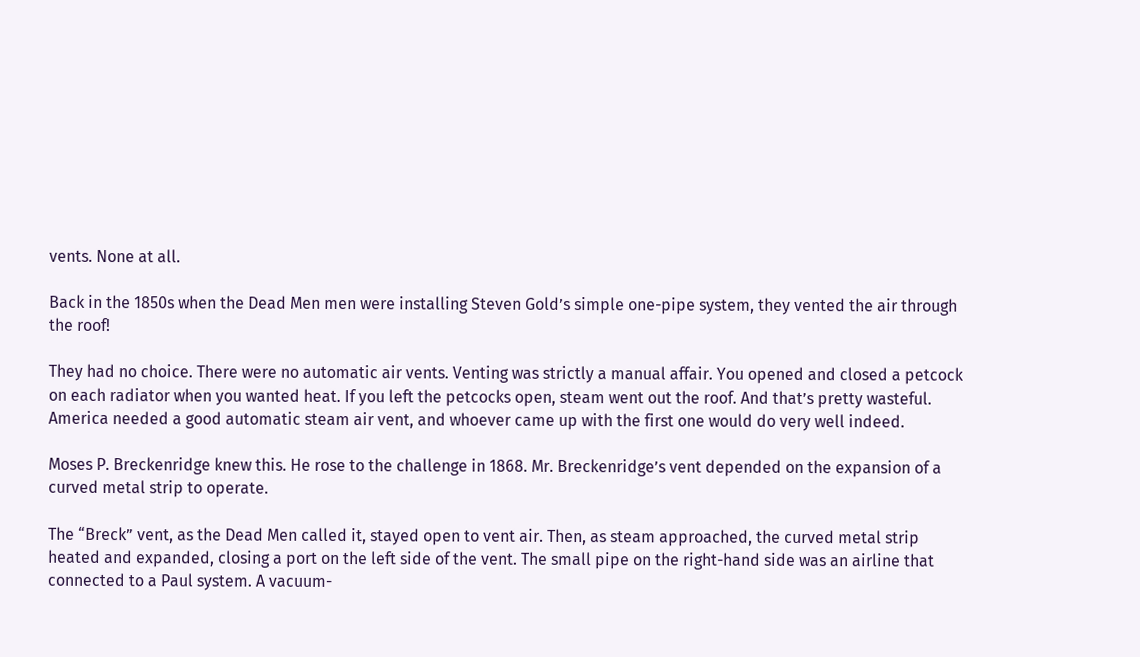vents. None at all.

Back in the 1850s when the Dead Men men were installing Steven Gold’s simple one-pipe system, they vented the air through the roof!

They had no choice. There were no automatic air vents. Venting was strictly a manual affair. You opened and closed a petcock on each radiator when you wanted heat. If you left the petcocks open, steam went out the roof. And that’s pretty wasteful. America needed a good automatic steam air vent, and whoever came up with the first one would do very well indeed.

Moses P. Breckenridge knew this. He rose to the challenge in 1868. Mr. Breckenridge’s vent depended on the expansion of a curved metal strip to operate.

The “Breck” vent, as the Dead Men called it, stayed open to vent air. Then, as steam approached, the curved metal strip heated and expanded, closing a port on the left side of the vent. The small pipe on the right-hand side was an airline that connected to a Paul system. A vacuum-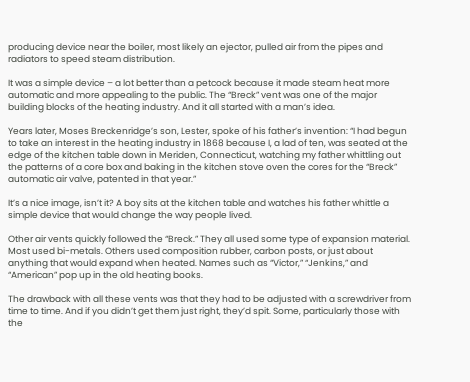producing device near the boiler, most likely an ejector, pulled air from the pipes and radiators to speed steam distribution.

It was a simple device – a lot better than a petcock because it made steam heat more automatic and more appealing to the public. The “Breck” vent was one of the major building blocks of the heating industry. And it all started with a man’s idea.

Years later, Moses Breckenridge’s son, Lester, spoke of his father’s invention: “I had begun to take an interest in the heating industry in 1868 because I, a lad of ten, was seated at the edge of the kitchen table down in Meriden, Connecticut, watching my father whittling out the patterns of a core box and baking in the kitchen stove oven the cores for the “Breck” automatic air valve, patented in that year.”

It’s a nice image, isn’t it? A boy sits at the kitchen table and watches his father whittle a simple device that would change the way people lived.

Other air vents quickly followed the “Breck.” They all used some type of expansion material. Most used bi-metals. Others used composition rubber, carbon posts, or just about anything that would expand when heated. Names such as “Victor,” “Jenkins,” and “American” pop up in the old heating books.

The drawback with all these vents was that they had to be adjusted with a screwdriver from time to time. And if you didn’t get them just right, they’d spit. Some, particularly those with the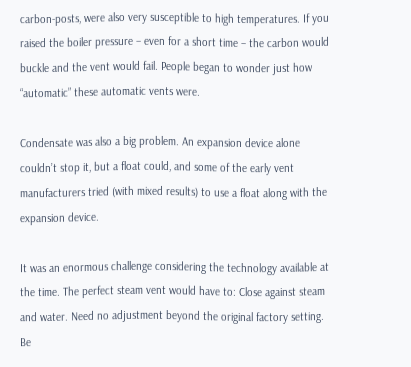carbon-posts, were also very susceptible to high temperatures. If you raised the boiler pressure – even for a short time – the carbon would buckle and the vent would fail. People began to wonder just how “automatic” these automatic vents were.

Condensate was also a big problem. An expansion device alone couldn’t stop it, but a float could, and some of the early vent manufacturers tried (with mixed results) to use a float along with the expansion device.

It was an enormous challenge considering the technology available at the time. The perfect steam vent would have to: Close against steam and water. Need no adjustment beyond the original factory setting. Be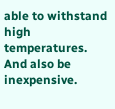able to withstand high temperatures. And also be inexpensive.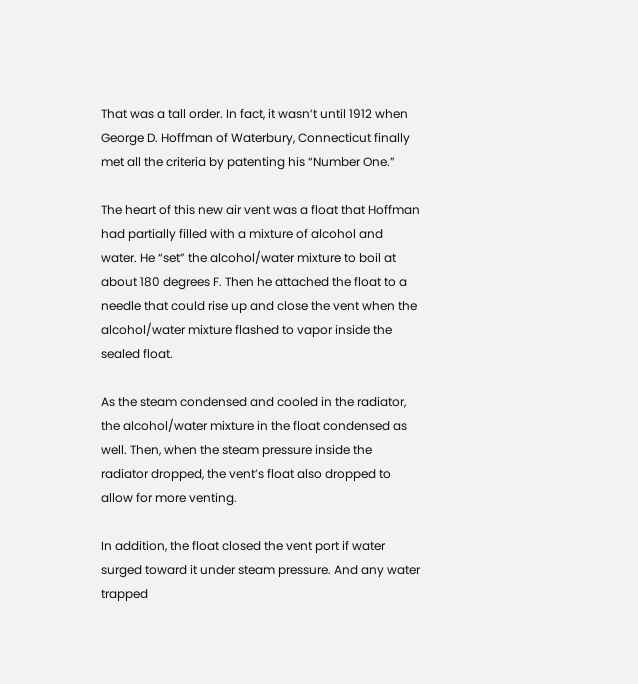That was a tall order. In fact, it wasn’t until 1912 when George D. Hoffman of Waterbury, Connecticut finally met all the criteria by patenting his “Number One.”

The heart of this new air vent was a float that Hoffman had partially filled with a mixture of alcohol and water. He “set” the alcohol/water mixture to boil at about 180 degrees F. Then he attached the float to a needle that could rise up and close the vent when the alcohol/water mixture flashed to vapor inside the sealed float.

As the steam condensed and cooled in the radiator, the alcohol/water mixture in the float condensed as well. Then, when the steam pressure inside the radiator dropped, the vent’s float also dropped to allow for more venting.

In addition, the float closed the vent port if water surged toward it under steam pressure. And any water trapped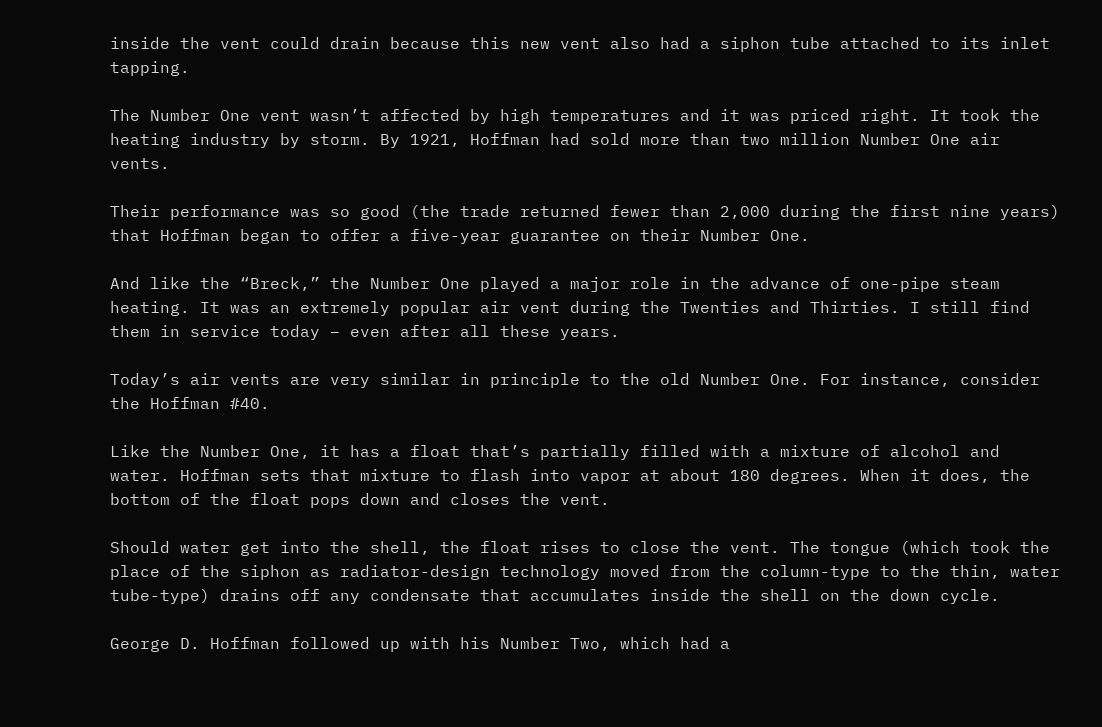inside the vent could drain because this new vent also had a siphon tube attached to its inlet tapping.

The Number One vent wasn’t affected by high temperatures and it was priced right. It took the heating industry by storm. By 1921, Hoffman had sold more than two million Number One air vents.

Their performance was so good (the trade returned fewer than 2,000 during the first nine years) that Hoffman began to offer a five-year guarantee on their Number One.

And like the “Breck,” the Number One played a major role in the advance of one-pipe steam heating. It was an extremely popular air vent during the Twenties and Thirties. I still find them in service today – even after all these years.

Today’s air vents are very similar in principle to the old Number One. For instance, consider the Hoffman #40.

Like the Number One, it has a float that’s partially filled with a mixture of alcohol and water. Hoffman sets that mixture to flash into vapor at about 180 degrees. When it does, the bottom of the float pops down and closes the vent.

Should water get into the shell, the float rises to close the vent. The tongue (which took the place of the siphon as radiator-design technology moved from the column-type to the thin, water tube-type) drains off any condensate that accumulates inside the shell on the down cycle.

George D. Hoffman followed up with his Number Two, which had a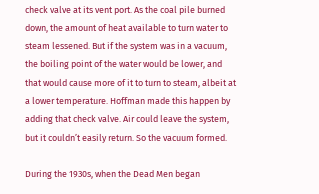check valve at its vent port. As the coal pile burned down, the amount of heat available to turn water to steam lessened. But if the system was in a vacuum, the boiling point of the water would be lower, and that would cause more of it to turn to steam, albeit at a lower temperature. Hoffman made this happen by adding that check valve. Air could leave the system, but it couldn’t easily return. So the vacuum formed.

During the 1930s, when the Dead Men began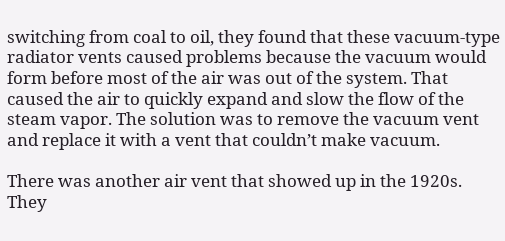switching from coal to oil, they found that these vacuum-type radiator vents caused problems because the vacuum would form before most of the air was out of the system. That caused the air to quickly expand and slow the flow of the steam vapor. The solution was to remove the vacuum vent and replace it with a vent that couldn’t make vacuum.

There was another air vent that showed up in the 1920s. They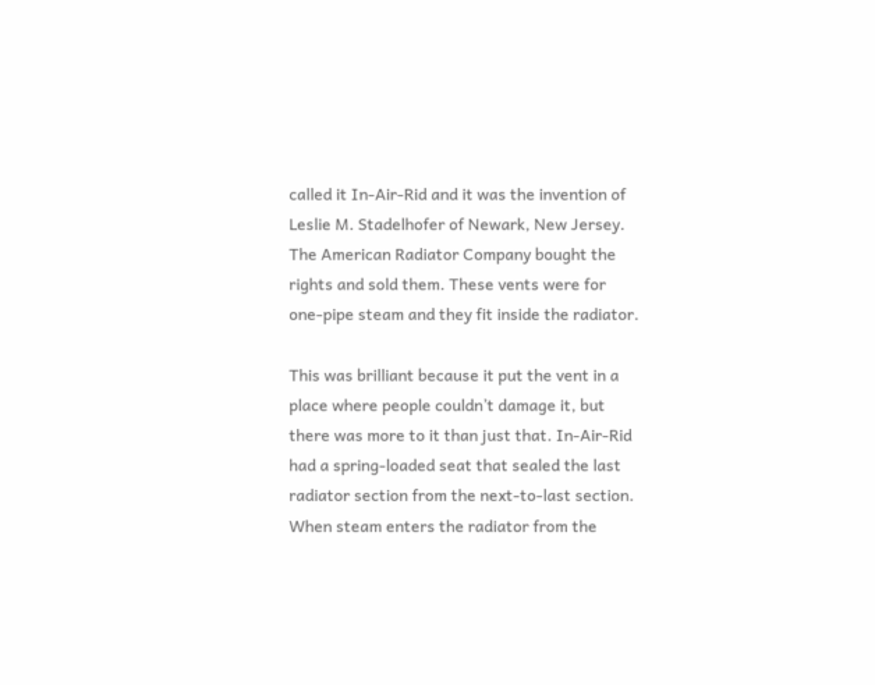called it In-Air-Rid and it was the invention of Leslie M. Stadelhofer of Newark, New Jersey. The American Radiator Company bought the rights and sold them. These vents were for one-pipe steam and they fit inside the radiator.

This was brilliant because it put the vent in a place where people couldn’t damage it, but there was more to it than just that. In-Air-Rid had a spring-loaded seat that sealed the last radiator section from the next-to-last section. When steam enters the radiator from the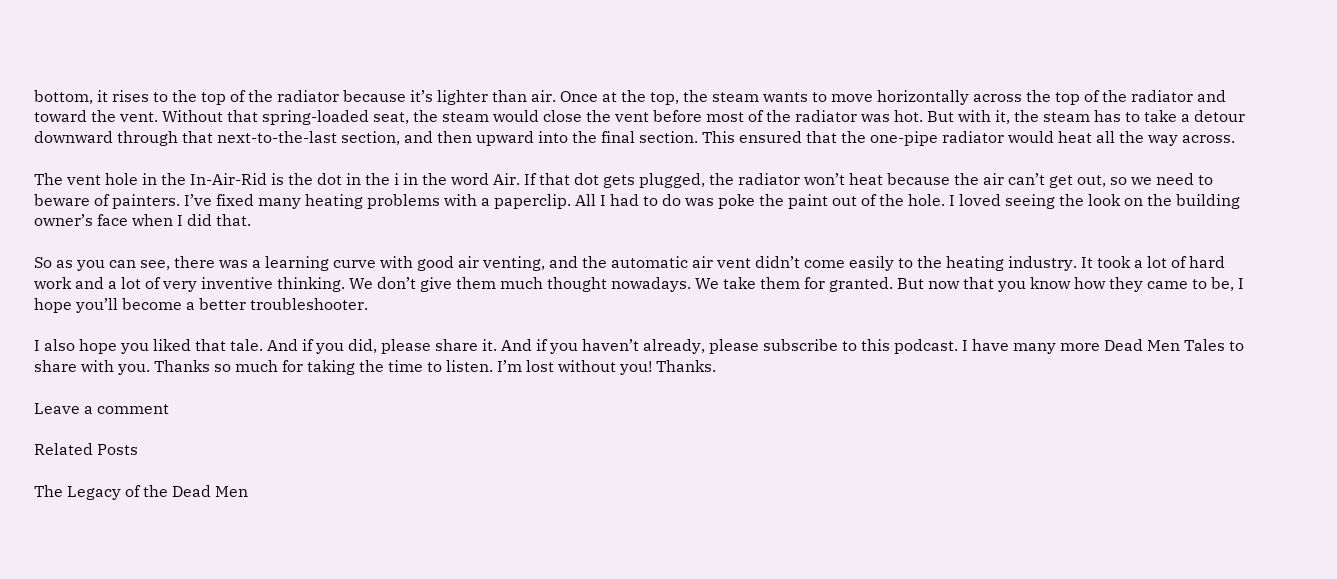bottom, it rises to the top of the radiator because it’s lighter than air. Once at the top, the steam wants to move horizontally across the top of the radiator and toward the vent. Without that spring-loaded seat, the steam would close the vent before most of the radiator was hot. But with it, the steam has to take a detour downward through that next-to-the-last section, and then upward into the final section. This ensured that the one-pipe radiator would heat all the way across.

The vent hole in the In-Air-Rid is the dot in the i in the word Air. If that dot gets plugged, the radiator won’t heat because the air can’t get out, so we need to beware of painters. I’ve fixed many heating problems with a paperclip. All I had to do was poke the paint out of the hole. I loved seeing the look on the building owner’s face when I did that.

So as you can see, there was a learning curve with good air venting, and the automatic air vent didn’t come easily to the heating industry. It took a lot of hard work and a lot of very inventive thinking. We don’t give them much thought nowadays. We take them for granted. But now that you know how they came to be, I hope you’ll become a better troubleshooter.

I also hope you liked that tale. And if you did, please share it. And if you haven’t already, please subscribe to this podcast. I have many more Dead Men Tales to share with you. Thanks so much for taking the time to listen. I’m lost without you! Thanks.

Leave a comment

Related Posts

The Legacy of the Dead Men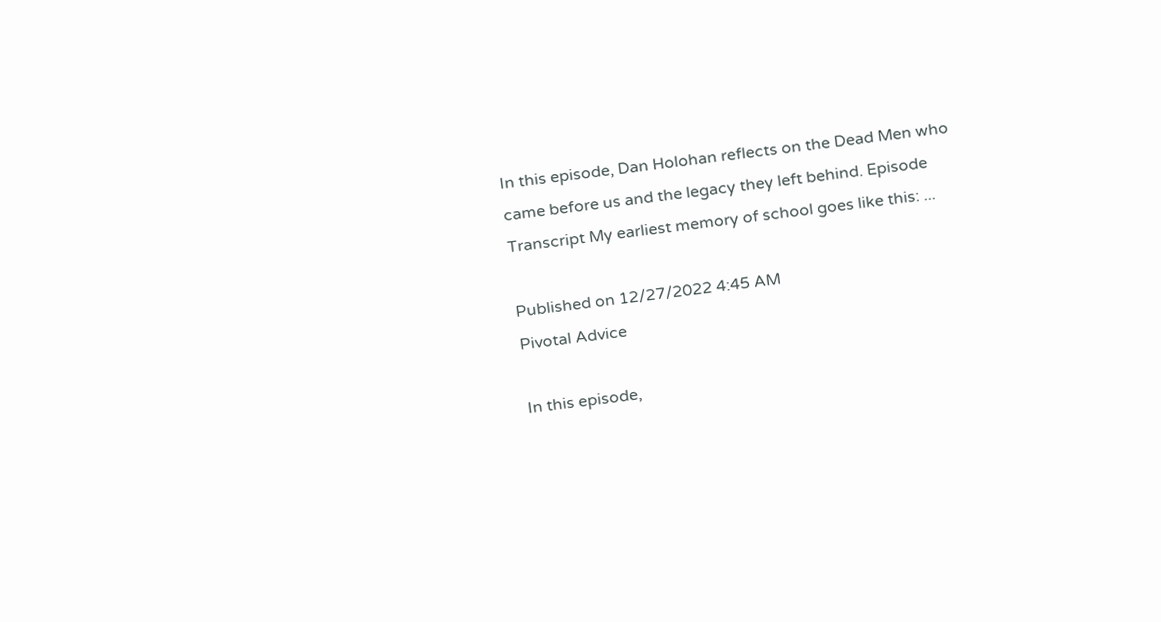In this episode, Dan Holohan reflects on the Dead Men who came before us and the legacy they left behind. Episode Transcript My earliest memory of school goes like this: ...

Published on 12/27/2022 4:45 AM
Pivotal Advice

In this episode,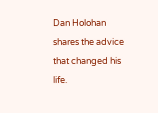Dan Holohan shares the advice that changed his life.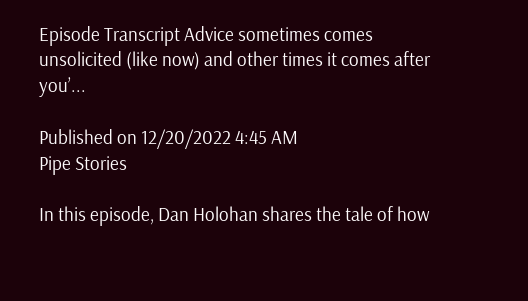Episode Transcript Advice sometimes comes unsolicited (like now) and other times it comes after you’...

Published on 12/20/2022 4:45 AM
Pipe Stories

In this episode, Dan Holohan shares the tale of how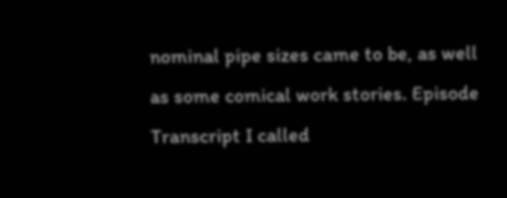nominal pipe sizes came to be, as well as some comical work stories. Episode Transcript I called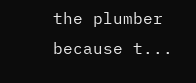the plumber because t...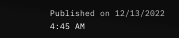Published on 12/13/2022 4:45 AM